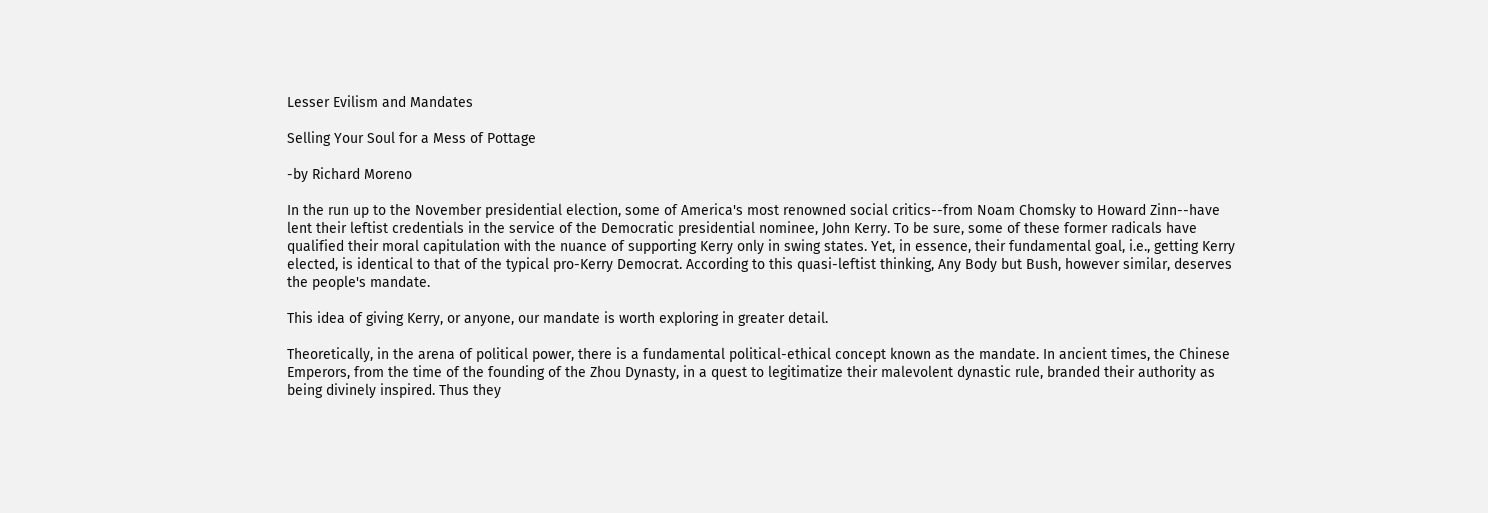Lesser Evilism and Mandates

Selling Your Soul for a Mess of Pottage

-by Richard Moreno

In the run up to the November presidential election, some of America's most renowned social critics--from Noam Chomsky to Howard Zinn--have lent their leftist credentials in the service of the Democratic presidential nominee, John Kerry. To be sure, some of these former radicals have qualified their moral capitulation with the nuance of supporting Kerry only in swing states. Yet, in essence, their fundamental goal, i.e., getting Kerry elected, is identical to that of the typical pro-Kerry Democrat. According to this quasi-leftist thinking, Any Body but Bush, however similar, deserves the people's mandate.

This idea of giving Kerry, or anyone, our mandate is worth exploring in greater detail.

Theoretically, in the arena of political power, there is a fundamental political-ethical concept known as the mandate. In ancient times, the Chinese Emperors, from the time of the founding of the Zhou Dynasty, in a quest to legitimatize their malevolent dynastic rule, branded their authority as being divinely inspired. Thus they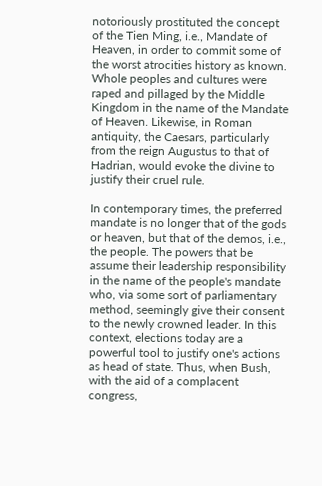notoriously prostituted the concept of the Tien Ming, i.e., Mandate of Heaven, in order to commit some of the worst atrocities history as known. Whole peoples and cultures were raped and pillaged by the Middle Kingdom in the name of the Mandate of Heaven. Likewise, in Roman antiquity, the Caesars, particularly from the reign Augustus to that of Hadrian, would evoke the divine to justify their cruel rule.

In contemporary times, the preferred mandate is no longer that of the gods or heaven, but that of the demos, i.e., the people. The powers that be assume their leadership responsibility in the name of the people's mandate who, via some sort of parliamentary method, seemingly give their consent to the newly crowned leader. In this context, elections today are a powerful tool to justify one's actions as head of state. Thus, when Bush, with the aid of a complacent congress,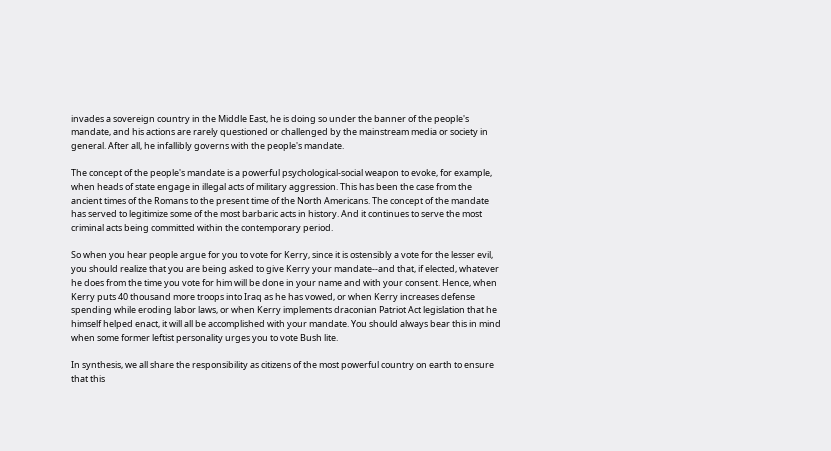invades a sovereign country in the Middle East, he is doing so under the banner of the people's mandate, and his actions are rarely questioned or challenged by the mainstream media or society in general. After all, he infallibly governs with the people's mandate.

The concept of the people's mandate is a powerful psychological-social weapon to evoke, for example, when heads of state engage in illegal acts of military aggression. This has been the case from the ancient times of the Romans to the present time of the North Americans. The concept of the mandate has served to legitimize some of the most barbaric acts in history. And it continues to serve the most criminal acts being committed within the contemporary period.

So when you hear people argue for you to vote for Kerry, since it is ostensibly a vote for the lesser evil, you should realize that you are being asked to give Kerry your mandate--and that, if elected, whatever he does from the time you vote for him will be done in your name and with your consent. Hence, when Kerry puts 40 thousand more troops into Iraq as he has vowed, or when Kerry increases defense spending while eroding labor laws, or when Kerry implements draconian Patriot Act legislation that he himself helped enact, it will all be accomplished with your mandate. You should always bear this in mind when some former leftist personality urges you to vote Bush lite.

In synthesis, we all share the responsibility as citizens of the most powerful country on earth to ensure that this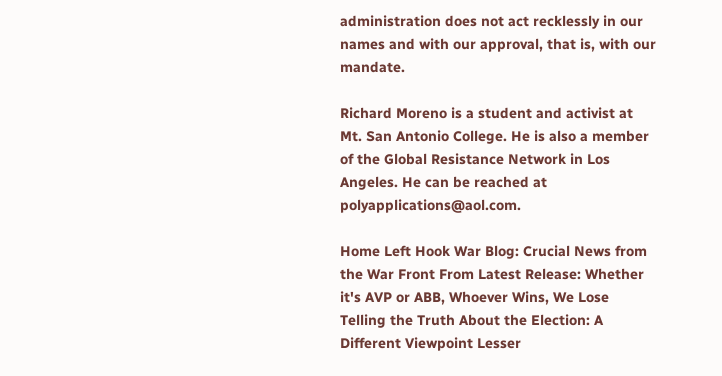administration does not act recklessly in our names and with our approval, that is, with our mandate.

Richard Moreno is a student and activist at Mt. San Antonio College. He is also a member of the Global Resistance Network in Los Angeles. He can be reached at polyapplications@aol.com.

Home Left Hook War Blog: Crucial News from the War Front From Latest Release: Whether it's AVP or ABB, Whoever Wins, We Lose Telling the Truth About the Election: A Different Viewpoint Lesser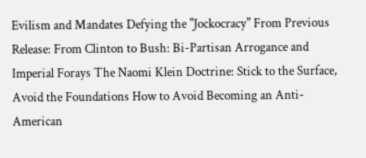Evilism and Mandates Defying the "Jockocracy" From Previous Release: From Clinton to Bush: Bi-Partisan Arrogance and Imperial Forays The Naomi Klein Doctrine: Stick to the Surface, Avoid the Foundations How to Avoid Becoming an Anti-American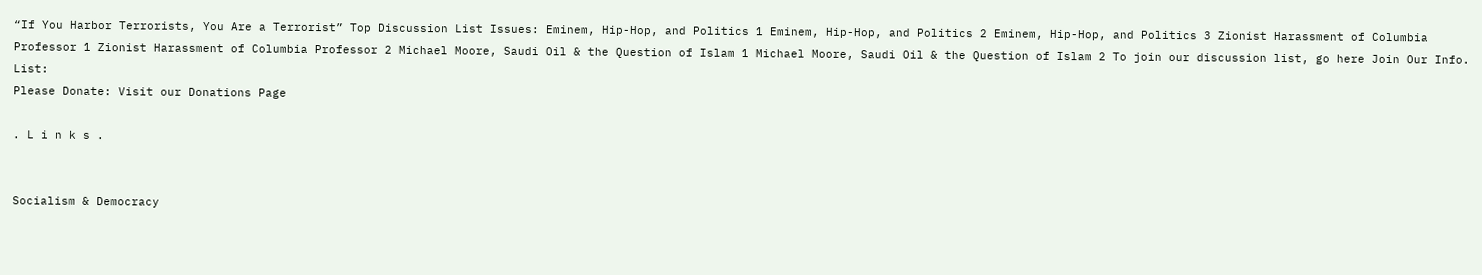“If You Harbor Terrorists, You Are a Terrorist” Top Discussion List Issues: Eminem, Hip-Hop, and Politics 1 Eminem, Hip-Hop, and Politics 2 Eminem, Hip-Hop, and Politics 3 Zionist Harassment of Columbia Professor 1 Zionist Harassment of Columbia Professor 2 Michael Moore, Saudi Oil & the Question of Islam 1 Michael Moore, Saudi Oil & the Question of Islam 2 To join our discussion list, go here Join Our Info. List:
Please Donate: Visit our Donations Page

. L i n k s .


Socialism & Democracy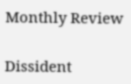Monthly Review

Dissident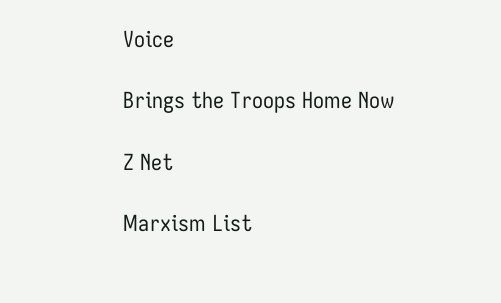Voice

Brings the Troops Home Now

Z Net

Marxism List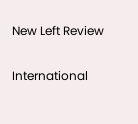New Left Review

International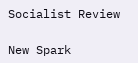Socialist Review

New Spark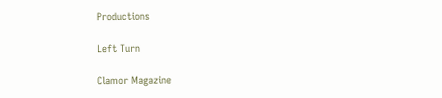Productions

Left Turn

Clamor Magazine